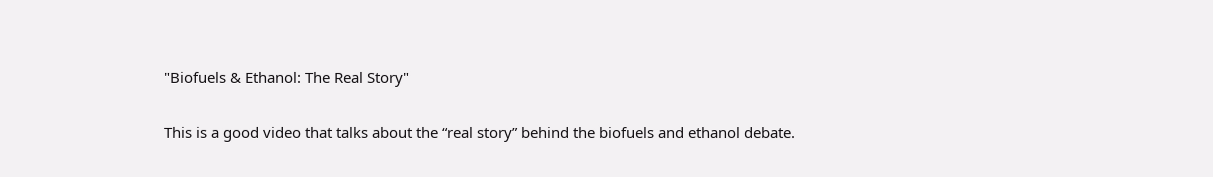"Biofuels & Ethanol: The Real Story"

This is a good video that talks about the “real story” behind the biofuels and ethanol debate.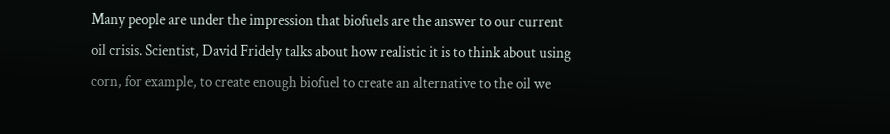Many people are under the impression that biofuels are the answer to our current oil crisis. Scientist, David Fridely talks about how realistic it is to think about using corn, for example, to create enough biofuel to create an alternative to the oil we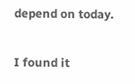depend on today.

I found it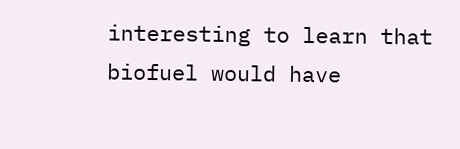interesting to learn that biofuel would have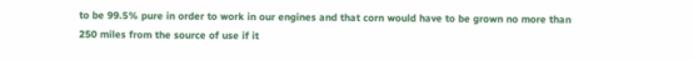to be 99.5% pure in order to work in our engines and that corn would have to be grown no more than 250 miles from the source of use if it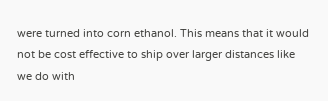were turned into corn ethanol. This means that it would not be cost effective to ship over larger distances like we do with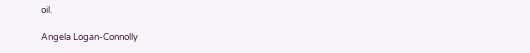oil.

Angela Logan-Connolly